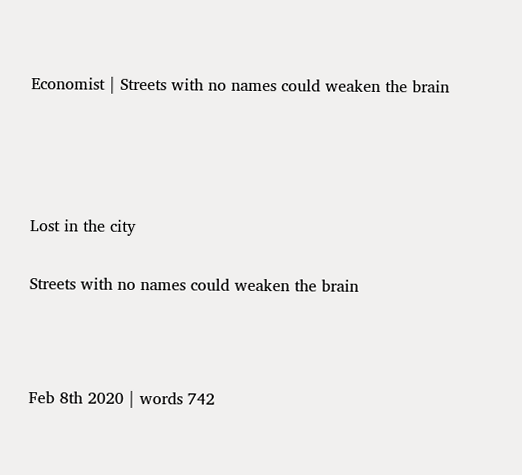Economist | Streets with no names could weaken the brain




Lost in the city

Streets with no names could weaken the brain



Feb 8th 2020 | words 742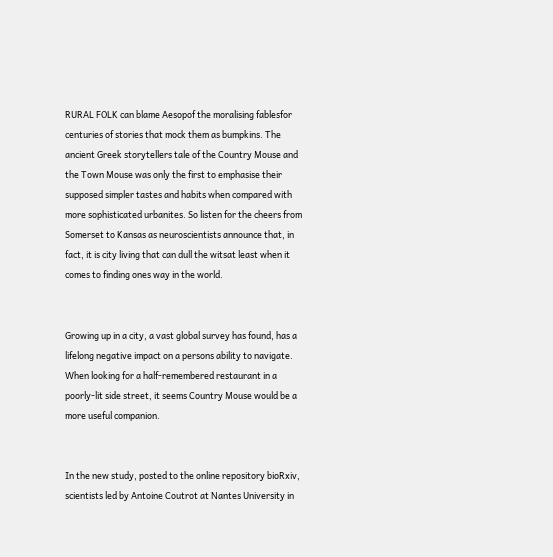RURAL FOLK can blame Aesopof the moralising fablesfor centuries of stories that mock them as bumpkins. The ancient Greek storytellers tale of the Country Mouse and the Town Mouse was only the first to emphasise their supposed simpler tastes and habits when compared with more sophisticated urbanites. So listen for the cheers from Somerset to Kansas as neuroscientists announce that, in fact, it is city living that can dull the witsat least when it comes to finding ones way in the world.


Growing up in a city, a vast global survey has found, has a lifelong negative impact on a persons ability to navigate. When looking for a half-remembered restaurant in a poorly-lit side street, it seems Country Mouse would be a more useful companion.


In the new study, posted to the online repository bioRxiv, scientists led by Antoine Coutrot at Nantes University in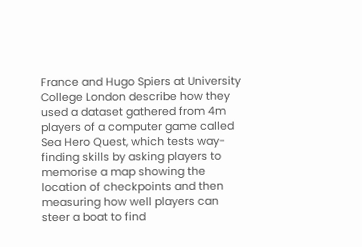France and Hugo Spiers at University College London describe how they used a dataset gathered from 4m players of a computer game called Sea Hero Quest, which tests way-finding skills by asking players to memorise a map showing the location of checkpoints and then measuring how well players can steer a boat to find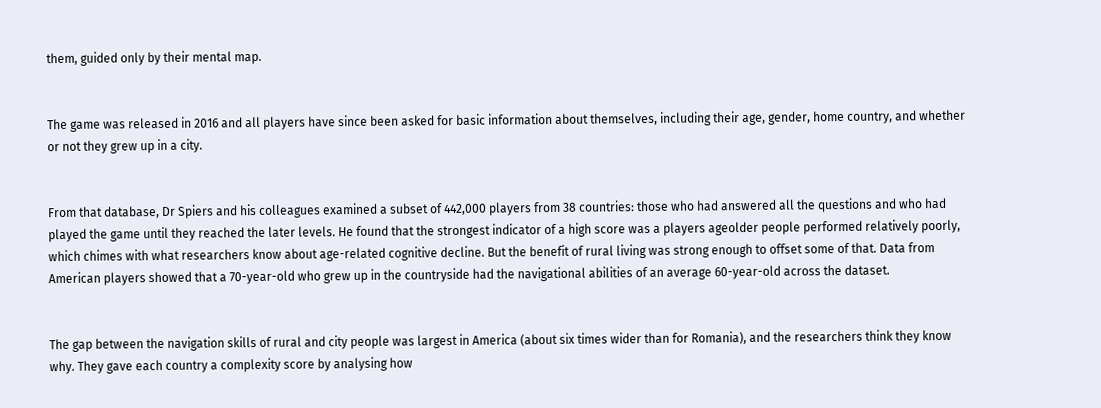them, guided only by their mental map.


The game was released in 2016 and all players have since been asked for basic information about themselves, including their age, gender, home country, and whether or not they grew up in a city.


From that database, Dr Spiers and his colleagues examined a subset of 442,000 players from 38 countries: those who had answered all the questions and who had played the game until they reached the later levels. He found that the strongest indicator of a high score was a players ageolder people performed relatively poorly, which chimes with what researchers know about age-related cognitive decline. But the benefit of rural living was strong enough to offset some of that. Data from American players showed that a 70-year-old who grew up in the countryside had the navigational abilities of an average 60-year-old across the dataset.


The gap between the navigation skills of rural and city people was largest in America (about six times wider than for Romania), and the researchers think they know why. They gave each country a complexity score by analysing how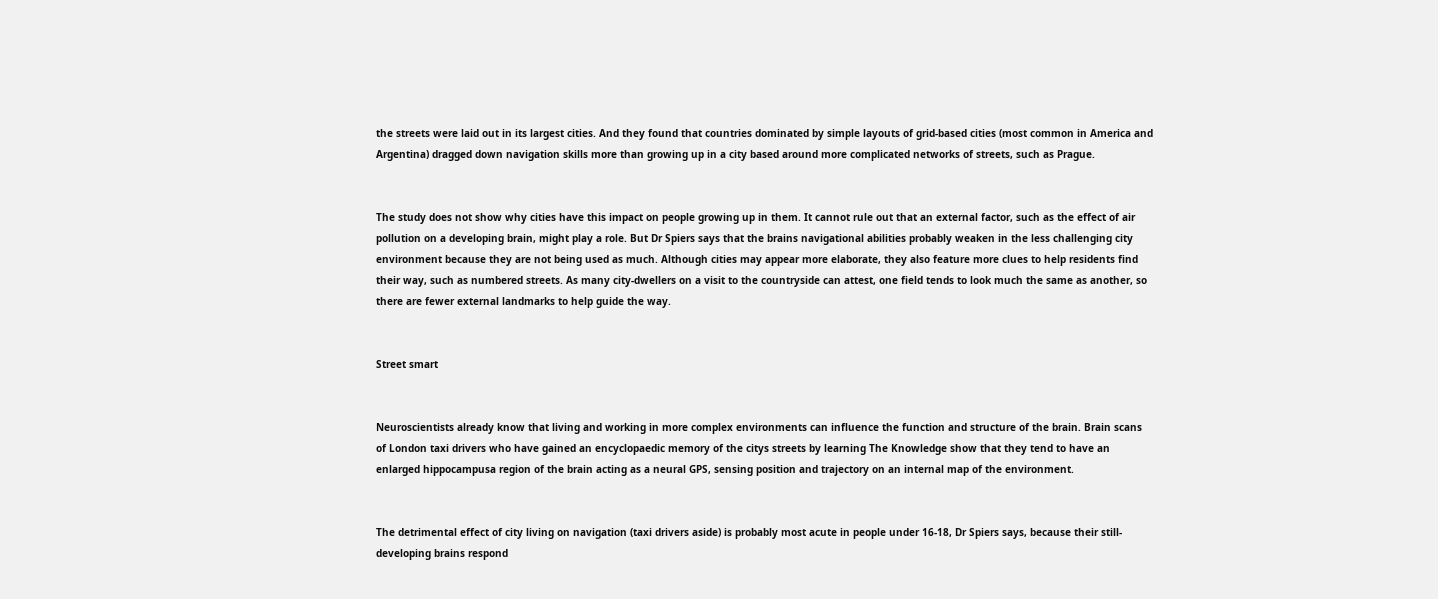the streets were laid out in its largest cities. And they found that countries dominated by simple layouts of grid-based cities (most common in America and Argentina) dragged down navigation skills more than growing up in a city based around more complicated networks of streets, such as Prague.


The study does not show why cities have this impact on people growing up in them. It cannot rule out that an external factor, such as the effect of air pollution on a developing brain, might play a role. But Dr Spiers says that the brains navigational abilities probably weaken in the less challenging city environment because they are not being used as much. Although cities may appear more elaborate, they also feature more clues to help residents find their way, such as numbered streets. As many city-dwellers on a visit to the countryside can attest, one field tends to look much the same as another, so there are fewer external landmarks to help guide the way.


Street smart


Neuroscientists already know that living and working in more complex environments can influence the function and structure of the brain. Brain scans of London taxi drivers who have gained an encyclopaedic memory of the citys streets by learning The Knowledge show that they tend to have an enlarged hippocampusa region of the brain acting as a neural GPS, sensing position and trajectory on an internal map of the environment.


The detrimental effect of city living on navigation (taxi drivers aside) is probably most acute in people under 16-18, Dr Spiers says, because their still-developing brains respond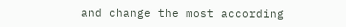and change the most according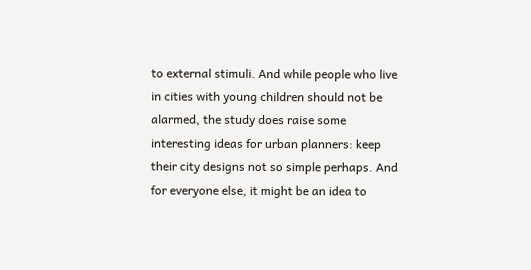to external stimuli. And while people who live in cities with young children should not be alarmed, the study does raise some interesting ideas for urban planners: keep their city designs not so simple perhaps. And for everyone else, it might be an idea to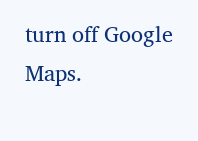turn off Google Maps.